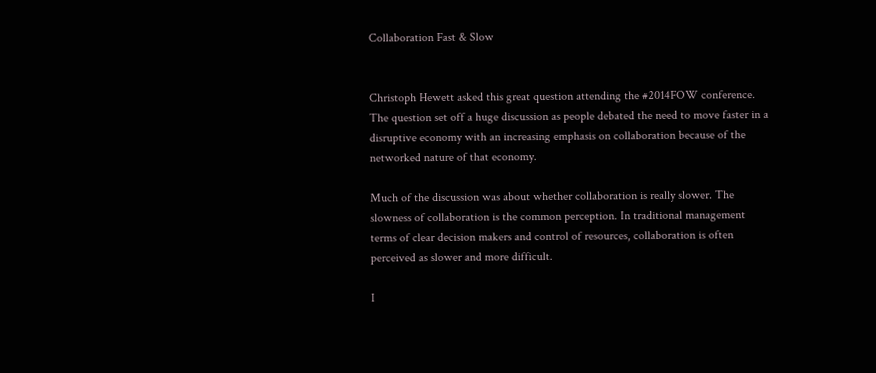Collaboration Fast & Slow


Christoph Hewett asked this great question attending the #2014FOW conference.  The question set off a huge discussion as people debated the need to move faster in a disruptive economy with an increasing emphasis on collaboration because of the networked nature of that economy.

Much of the discussion was about whether collaboration is really slower. The slowness of collaboration is the common perception. In traditional management terms of clear decision makers and control of resources, collaboration is often perceived as slower and more difficult.

I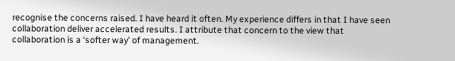recognise the concerns raised. I have heard it often. My experience differs in that I have seen collaboration deliver accelerated results. I attribute that concern to the view that collaboration is a ‘softer way’ of management.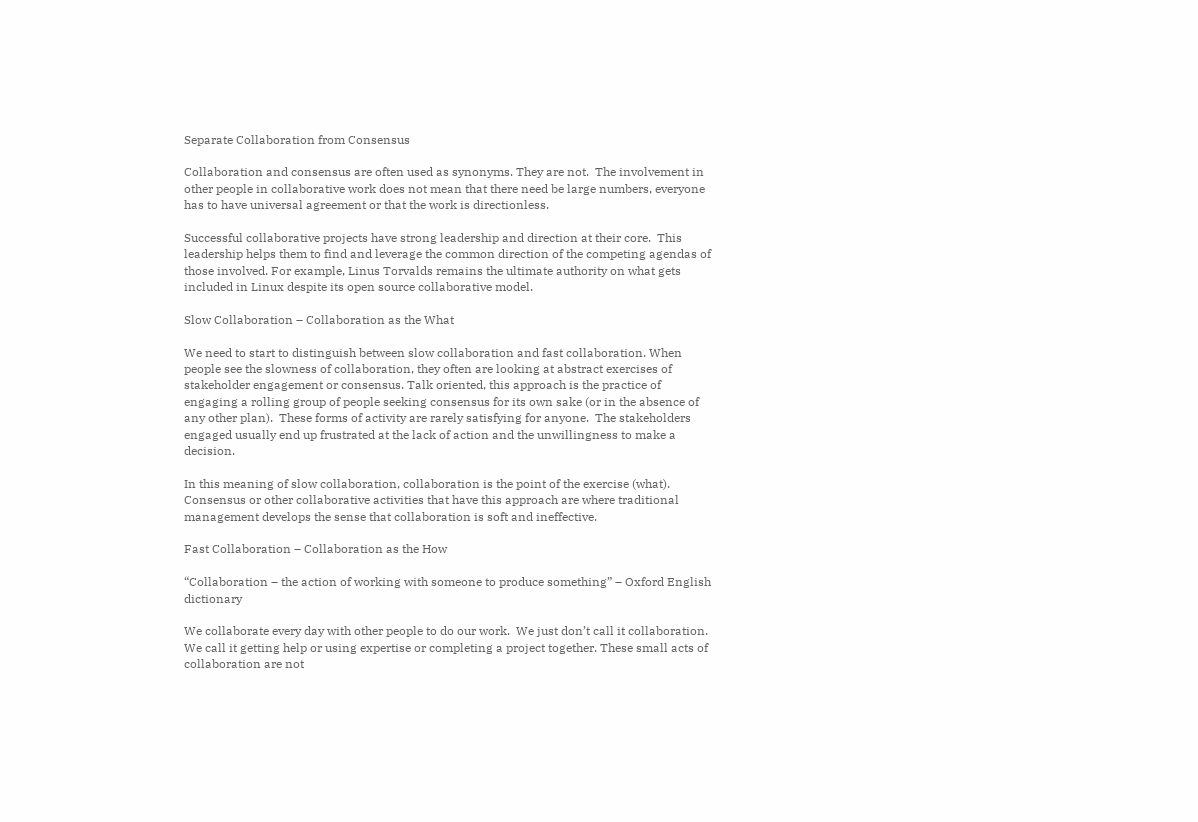Separate Collaboration from Consensus

Collaboration and consensus are often used as synonyms. They are not.  The involvement in other people in collaborative work does not mean that there need be large numbers, everyone has to have universal agreement or that the work is directionless.

Successful collaborative projects have strong leadership and direction at their core.  This leadership helps them to find and leverage the common direction of the competing agendas of those involved. For example, Linus Torvalds remains the ultimate authority on what gets included in Linux despite its open source collaborative model.

Slow Collaboration – Collaboration as the What

We need to start to distinguish between slow collaboration and fast collaboration. When people see the slowness of collaboration, they often are looking at abstract exercises of stakeholder engagement or consensus. Talk oriented, this approach is the practice of engaging a rolling group of people seeking consensus for its own sake (or in the absence of any other plan).  These forms of activity are rarely satisfying for anyone.  The stakeholders engaged usually end up frustrated at the lack of action and the unwillingness to make a decision.

In this meaning of slow collaboration, collaboration is the point of the exercise (what). Consensus or other collaborative activities that have this approach are where traditional management develops the sense that collaboration is soft and ineffective.

Fast Collaboration – Collaboration as the How

“Collaboration – the action of working with someone to produce something” – Oxford English dictionary

We collaborate every day with other people to do our work.  We just don’t call it collaboration. We call it getting help or using expertise or completing a project together. These small acts of collaboration are not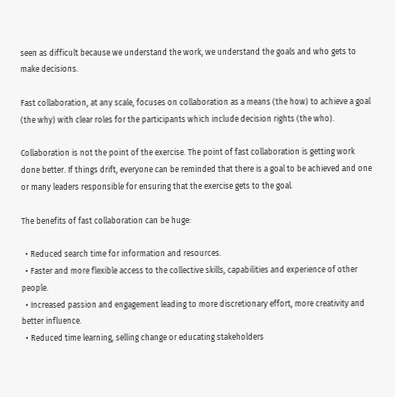seen as difficult because we understand the work, we understand the goals and who gets to make decisions.

Fast collaboration, at any scale, focuses on collaboration as a means (the how) to achieve a goal (the why) with clear roles for the participants which include decision rights (the who).

Collaboration is not the point of the exercise. The point of fast collaboration is getting work done better. If things drift, everyone can be reminded that there is a goal to be achieved and one or many leaders responsible for ensuring that the exercise gets to the goal.

The benefits of fast collaboration can be huge:

  • Reduced search time for information and resources.
  • Faster and more flexible access to the collective skills, capabilities and experience of other people.
  • Increased passion and engagement leading to more discretionary effort, more creativity and better influence.
  • Reduced time learning, selling change or educating stakeholders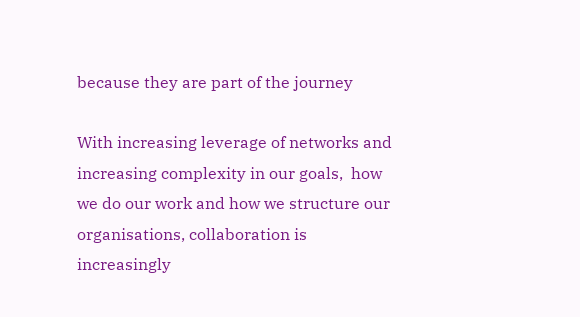because they are part of the journey

With increasing leverage of networks and increasing complexity in our goals,  how we do our work and how we structure our organisations, collaboration is increasingly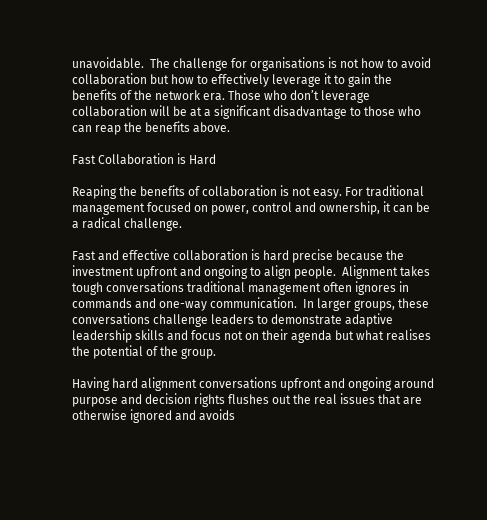unavoidable.  The challenge for organisations is not how to avoid collaboration but how to effectively leverage it to gain the benefits of the network era. Those who don’t leverage collaboration will be at a significant disadvantage to those who can reap the benefits above.

Fast Collaboration is Hard

Reaping the benefits of collaboration is not easy. For traditional management focused on power, control and ownership, it can be a radical challenge.

Fast and effective collaboration is hard precise because the investment upfront and ongoing to align people.  Alignment takes tough conversations traditional management often ignores in commands and one-way communication.  In larger groups, these conversations challenge leaders to demonstrate adaptive leadership skills and focus not on their agenda but what realises the potential of the group.

Having hard alignment conversations upfront and ongoing around purpose and decision rights flushes out the real issues that are otherwise ignored and avoids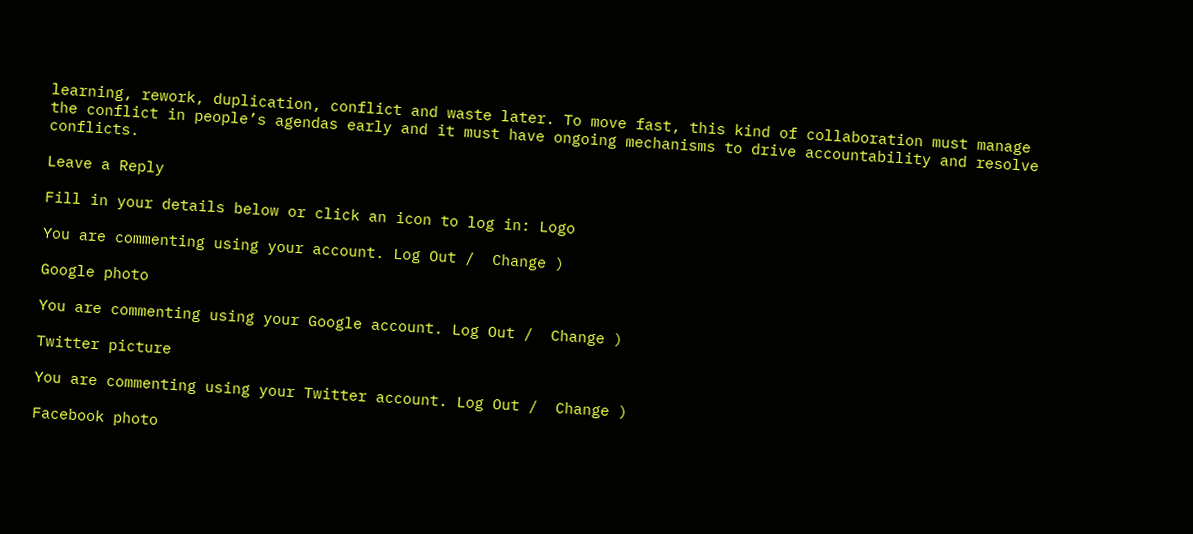learning, rework, duplication, conflict and waste later. To move fast, this kind of collaboration must manage the conflict in people’s agendas early and it must have ongoing mechanisms to drive accountability and resolve conflicts.

Leave a Reply

Fill in your details below or click an icon to log in: Logo

You are commenting using your account. Log Out /  Change )

Google photo

You are commenting using your Google account. Log Out /  Change )

Twitter picture

You are commenting using your Twitter account. Log Out /  Change )

Facebook photo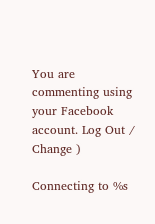You are commenting using your Facebook account. Log Out /  Change )

Connecting to %s